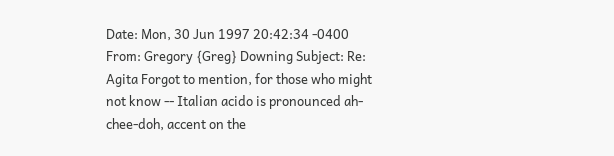Date: Mon, 30 Jun 1997 20:42:34 -0400 From: Gregory {Greg} Downing Subject: Re: Agita Forgot to mention, for those who might not know -- Italian acido is pronounced ah-chee-doh, accent on the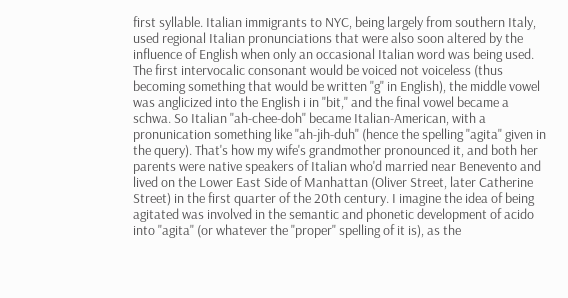first syllable. Italian immigrants to NYC, being largely from southern Italy, used regional Italian pronunciations that were also soon altered by the influence of English when only an occasional Italian word was being used. The first intervocalic consonant would be voiced not voiceless (thus becoming something that would be written "g" in English), the middle vowel was anglicized into the English i in "bit," and the final vowel became a schwa. So Italian "ah-chee-doh" became Italian-American, with a pronunication something like "ah-jih-duh" (hence the spelling "agita" given in the query). That's how my wife's grandmother pronounced it, and both her parents were native speakers of Italian who'd married near Benevento and lived on the Lower East Side of Manhattan (Oliver Street, later Catherine Street) in the first quarter of the 20th century. I imagine the idea of being agitated was involved in the semantic and phonetic development of acido into "agita" (or whatever the "proper" spelling of it is), as the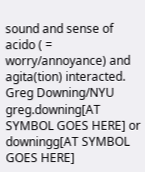sound and sense of acido ( = worry/annoyance) and agita(tion) interacted. Greg Downing/NYU greg.downing[AT SYMBOL GOES HERE] or downingg[AT SYMBOL GOES HERE]